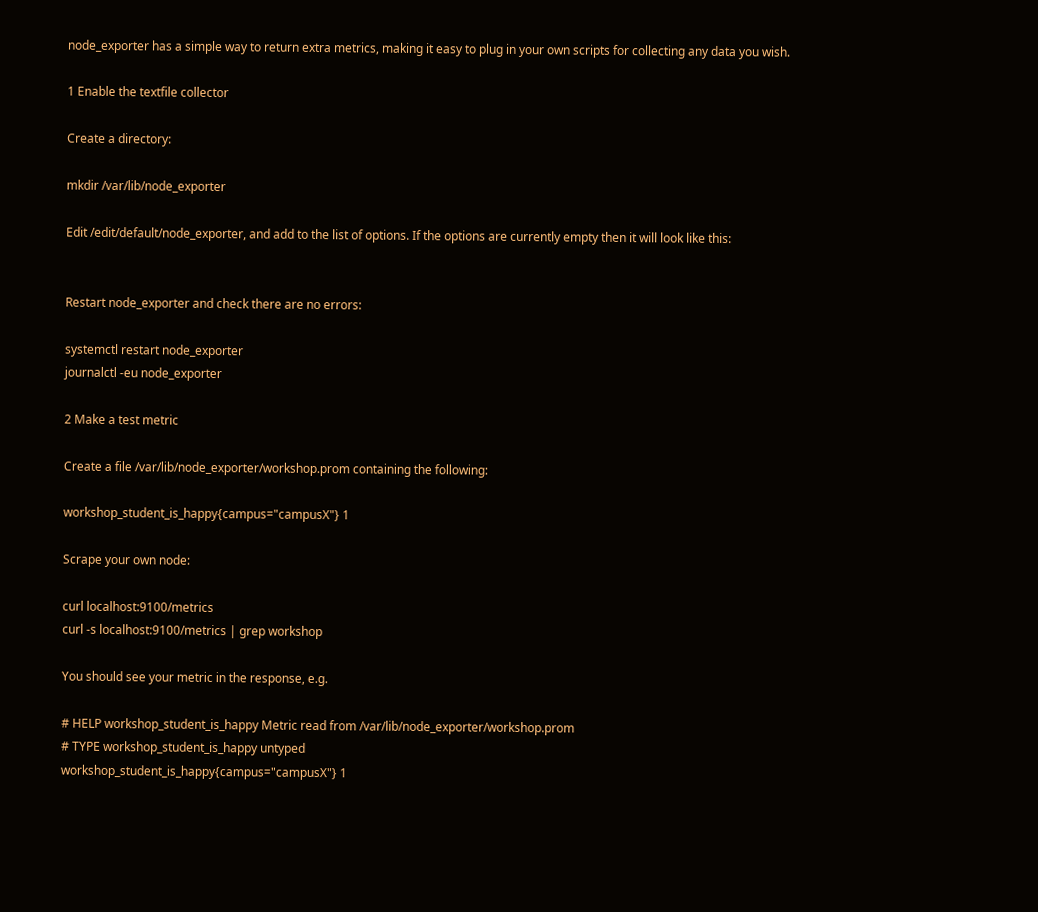node_exporter has a simple way to return extra metrics, making it easy to plug in your own scripts for collecting any data you wish.

1 Enable the textfile collector

Create a directory:

mkdir /var/lib/node_exporter

Edit /edit/default/node_exporter, and add to the list of options. If the options are currently empty then it will look like this:


Restart node_exporter and check there are no errors:

systemctl restart node_exporter
journalctl -eu node_exporter

2 Make a test metric

Create a file /var/lib/node_exporter/workshop.prom containing the following:

workshop_student_is_happy{campus="campusX"} 1

Scrape your own node:

curl localhost:9100/metrics
curl -s localhost:9100/metrics | grep workshop

You should see your metric in the response, e.g.

# HELP workshop_student_is_happy Metric read from /var/lib/node_exporter/workshop.prom
# TYPE workshop_student_is_happy untyped
workshop_student_is_happy{campus="campusX"} 1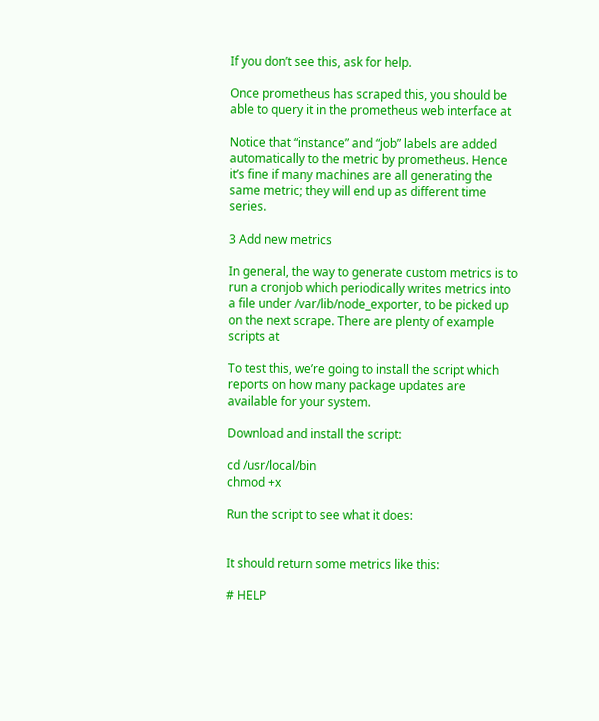If you don’t see this, ask for help.

Once prometheus has scraped this, you should be able to query it in the prometheus web interface at

Notice that “instance” and “job” labels are added automatically to the metric by prometheus. Hence it’s fine if many machines are all generating the same metric; they will end up as different time series.

3 Add new metrics

In general, the way to generate custom metrics is to run a cronjob which periodically writes metrics into a file under /var/lib/node_exporter, to be picked up on the next scrape. There are plenty of example scripts at

To test this, we’re going to install the script which reports on how many package updates are available for your system.

Download and install the script:

cd /usr/local/bin
chmod +x

Run the script to see what it does:


It should return some metrics like this:

# HELP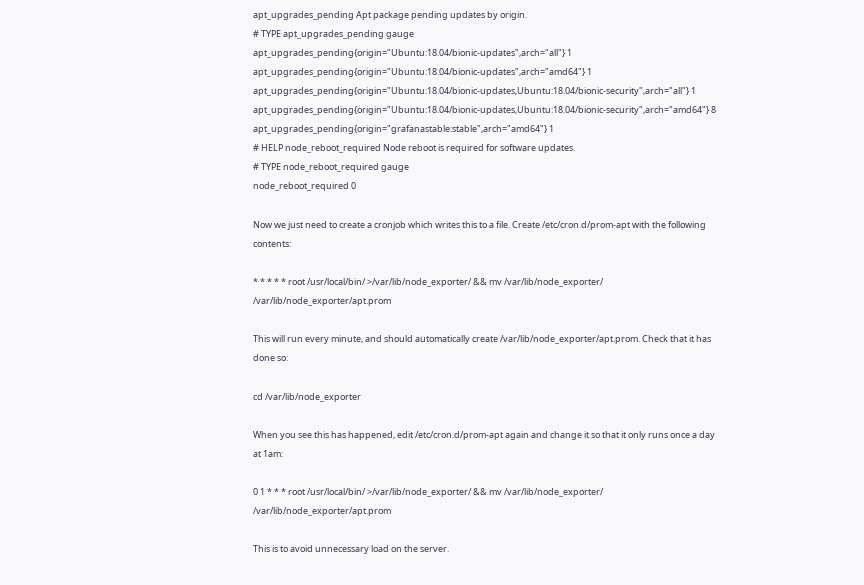apt_upgrades_pending Apt package pending updates by origin.
# TYPE apt_upgrades_pending gauge
apt_upgrades_pending{origin="Ubuntu:18.04/bionic-updates",arch="all"} 1
apt_upgrades_pending{origin="Ubuntu:18.04/bionic-updates",arch="amd64"} 1
apt_upgrades_pending{origin="Ubuntu:18.04/bionic-updates,Ubuntu:18.04/bionic-security",arch="all"} 1
apt_upgrades_pending{origin="Ubuntu:18.04/bionic-updates,Ubuntu:18.04/bionic-security",arch="amd64"} 8
apt_upgrades_pending{origin="grafanastable:stable",arch="amd64"} 1
# HELP node_reboot_required Node reboot is required for software updates.
# TYPE node_reboot_required gauge
node_reboot_required 0

Now we just need to create a cronjob which writes this to a file. Create /etc/cron.d/prom-apt with the following contents:

* * * * * root /usr/local/bin/ >/var/lib/node_exporter/ && mv /var/lib/node_exporter/ /var/lib/node_exporter/apt.prom

This will run every minute, and should automatically create /var/lib/node_exporter/apt.prom. Check that it has done so:

cd /var/lib/node_exporter

When you see this has happened, edit /etc/cron.d/prom-apt again and change it so that it only runs once a day at 1am:

0 1 * * * root /usr/local/bin/ >/var/lib/node_exporter/ && mv /var/lib/node_exporter/ /var/lib/node_exporter/apt.prom

This is to avoid unnecessary load on the server.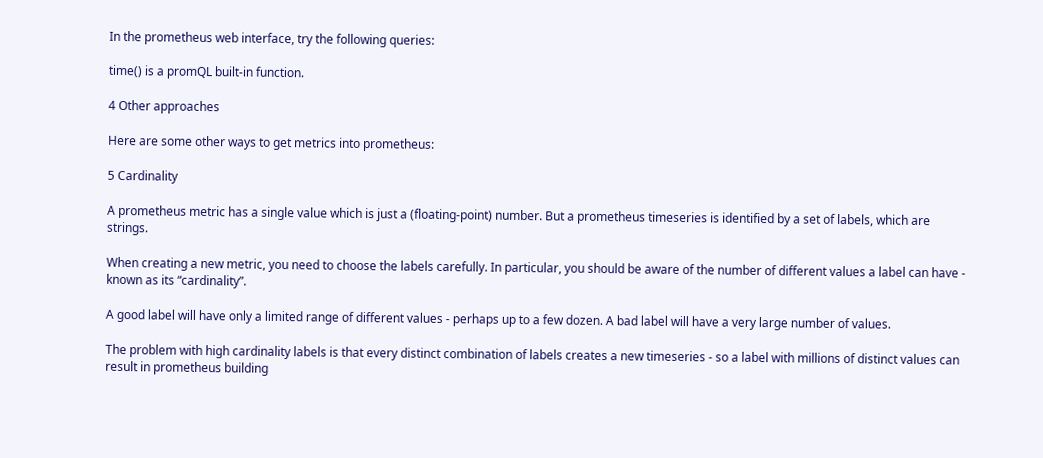In the prometheus web interface, try the following queries:

time() is a promQL built-in function.

4 Other approaches

Here are some other ways to get metrics into prometheus:

5 Cardinality

A prometheus metric has a single value which is just a (floating-point) number. But a prometheus timeseries is identified by a set of labels, which are strings.

When creating a new metric, you need to choose the labels carefully. In particular, you should be aware of the number of different values a label can have - known as its “cardinality”.

A good label will have only a limited range of different values - perhaps up to a few dozen. A bad label will have a very large number of values.

The problem with high cardinality labels is that every distinct combination of labels creates a new timeseries - so a label with millions of distinct values can result in prometheus building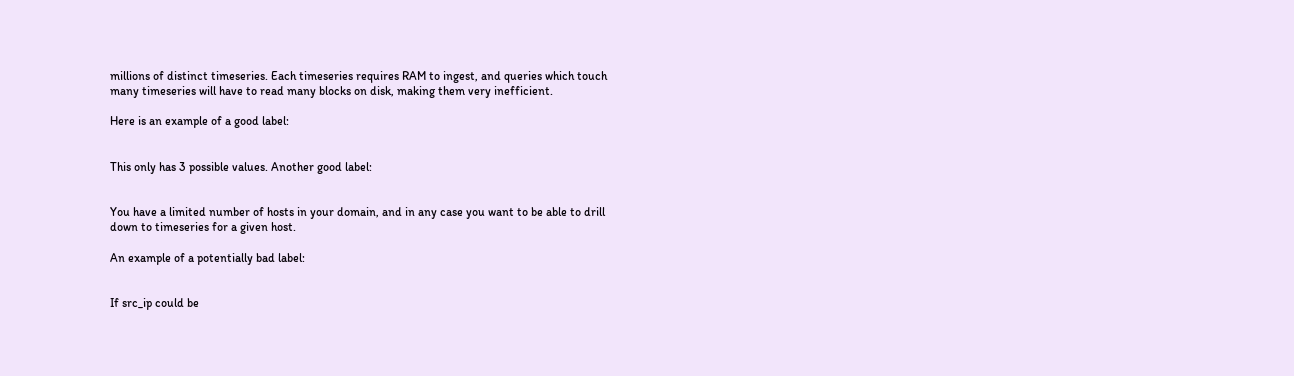millions of distinct timeseries. Each timeseries requires RAM to ingest, and queries which touch many timeseries will have to read many blocks on disk, making them very inefficient.

Here is an example of a good label:


This only has 3 possible values. Another good label:


You have a limited number of hosts in your domain, and in any case you want to be able to drill down to timeseries for a given host.

An example of a potentially bad label:


If src_ip could be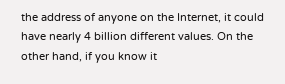the address of anyone on the Internet, it could have nearly 4 billion different values. On the other hand, if you know it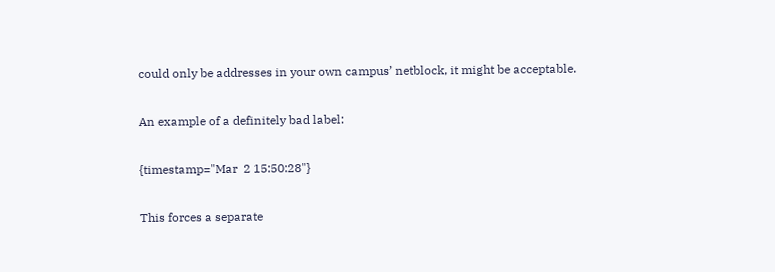could only be addresses in your own campus’ netblock, it might be acceptable.

An example of a definitely bad label:

{timestamp="Mar  2 15:50:28"}

This forces a separate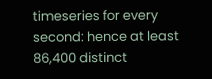timeseries for every second: hence at least 86,400 distinct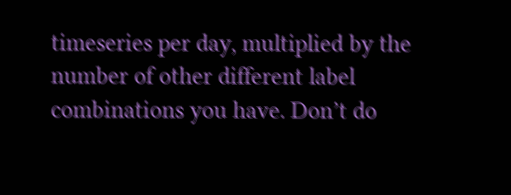timeseries per day, multiplied by the number of other different label combinations you have. Don’t do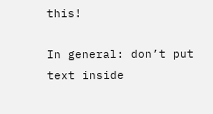this!

In general: don’t put text inside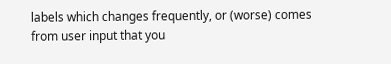labels which changes frequently, or (worse) comes from user input that you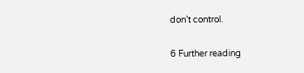don’t control.

6 Further reading